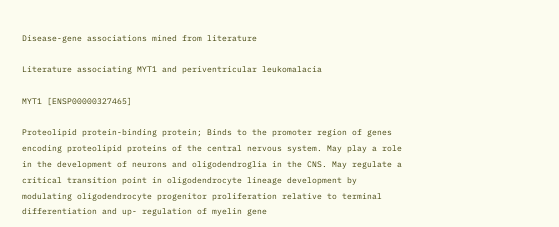Disease-gene associations mined from literature

Literature associating MYT1 and periventricular leukomalacia

MYT1 [ENSP00000327465]

Proteolipid protein-binding protein; Binds to the promoter region of genes encoding proteolipid proteins of the central nervous system. May play a role in the development of neurons and oligodendroglia in the CNS. May regulate a critical transition point in oligodendrocyte lineage development by modulating oligodendrocyte progenitor proliferation relative to terminal differentiation and up- regulation of myelin gene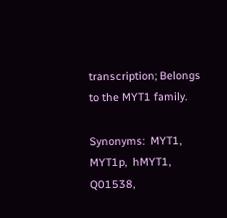transcription; Belongs to the MYT1 family.

Synonyms:  MYT1,  MYT1p,  hMYT1,  Q01538,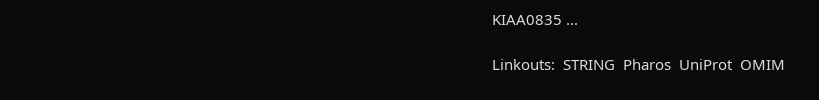KIAA0835 ...

Linkouts:  STRING  Pharos  UniProt  OMIM